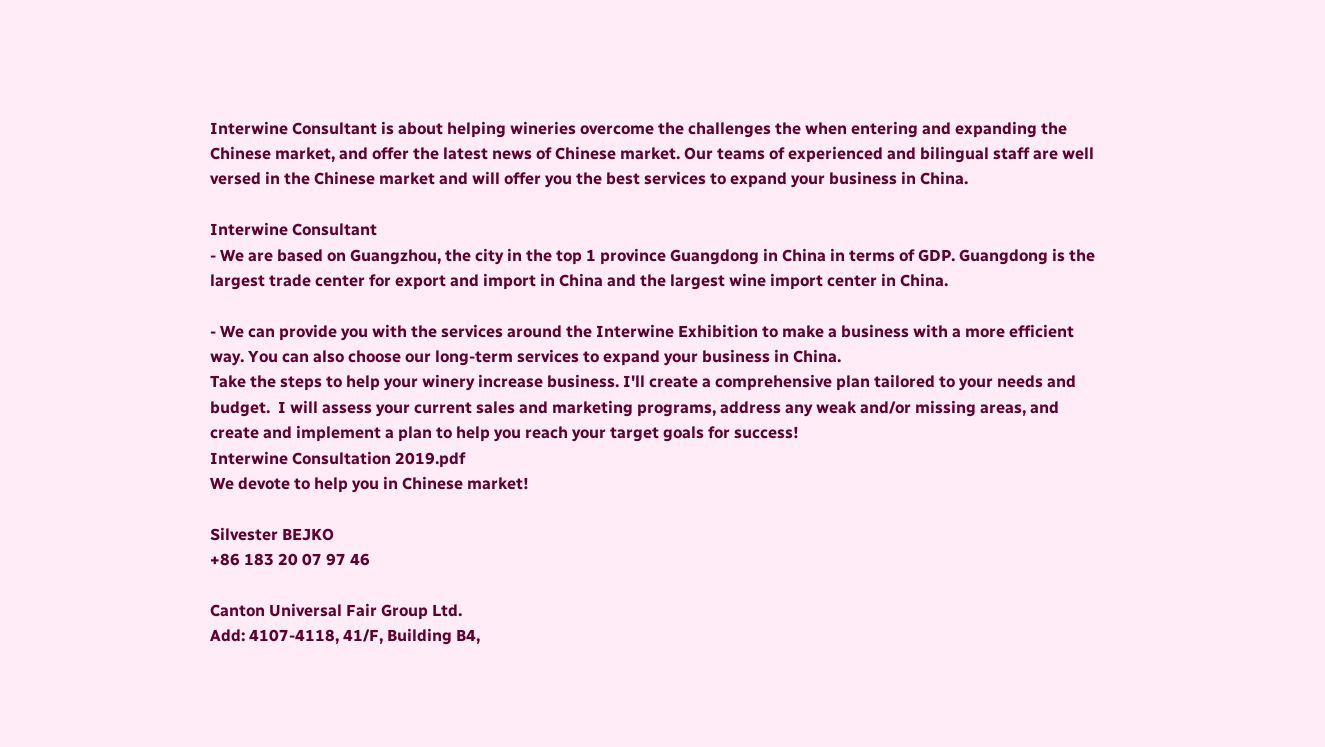Interwine Consultant is about helping wineries overcome the challenges the when entering and expanding the Chinese market, and offer the latest news of Chinese market. Our teams of experienced and bilingual staff are well versed in the Chinese market and will offer you the best services to expand your business in China.

Interwine Consultant
- We are based on Guangzhou, the city in the top 1 province Guangdong in China in terms of GDP. Guangdong is the largest trade center for export and import in China and the largest wine import center in China.

- We can provide you with the services around the Interwine Exhibition to make a business with a more efficient way. You can also choose our long-term services to expand your business in China.
Take the steps to help your winery increase business. I'll create a comprehensive plan tailored to your needs and budget.  I will assess your current sales and marketing programs, address any weak and/or missing areas, and create and implement a plan to help you reach your target goals for success!
Interwine Consultation 2019.pdf
We devote to help you in Chinese market!

Silvester BEJKO
+86 183 20 07 97 46

Canton Universal Fair Group Ltd.
Add: 4107-4118, 41/F, Building B4,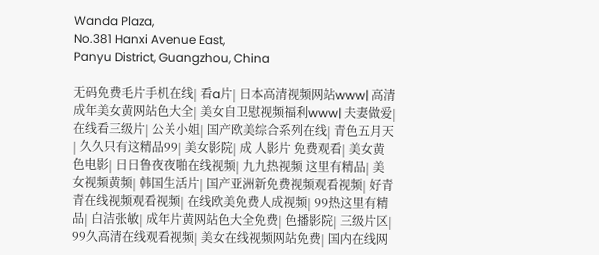Wanda Plaza,
No.381 Hanxi Avenue East,
Panyu District, Guangzhou, China

无码免费毛片手机在线| 看a片| 日本高清视频网站www| 高清成年美女黄网站色大全| 美女自卫慰视频福利www| 夫妻做爱| 在线看三级片| 公关小姐| 国产欧美综合系列在线| 青色五月天| 久久只有这精品99| 美女影院| 成 人影片 免费观看| 美女黄色电影| 日日鲁夜夜啪在线视频| 九九热视频 这里有精品| 美女视频黄频| 韩国生活片| 国产亚洲新免费视频观看视频| 好青青在线视频观看视频| 在线欧美免费人成视频| 99热这里有精品| 白洁张敏| 成年片黄网站色大全免费| 色播影院| 三级片区| 99久高清在线观看视频| 美女在线视频网站免费| 国内在线网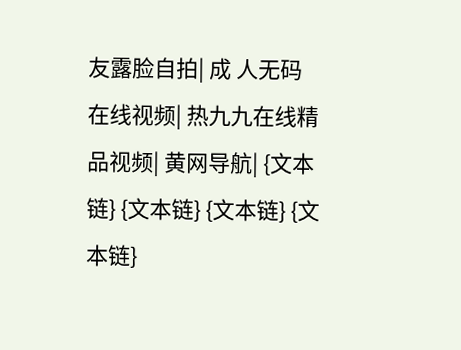友露脸自拍| 成 人无码在线视频| 热九九在线精品视频| 黄网导航| {文本链} {文本链} {文本链} {文本链}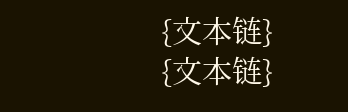{文本链} {文本链}